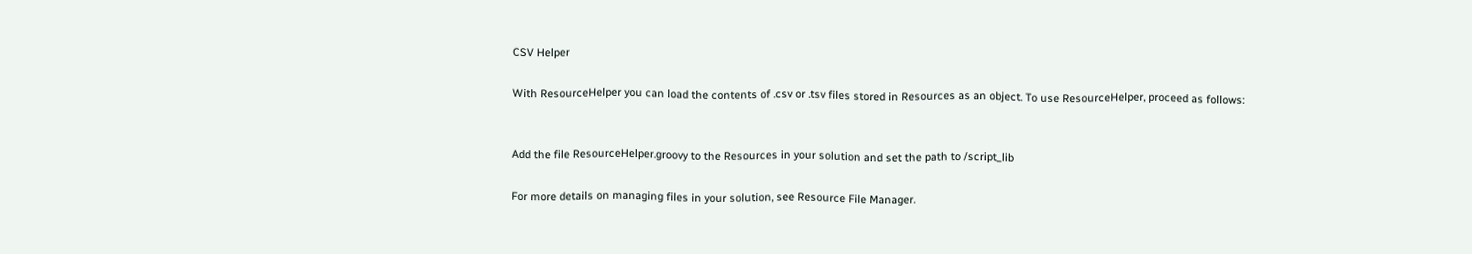CSV Helper

With ResourceHelper you can load the contents of .csv or .tsv files stored in Resources as an object. To use ResourceHelper, proceed as follows:


Add the file ResourceHelper.groovy to the Resources in your solution and set the path to /script_lib

For more details on managing files in your solution, see Resource File Manager.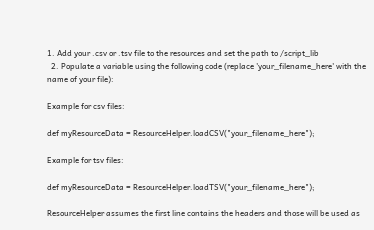1. Add your .csv or .tsv file to the resources and set the path to /script_lib
  2. Populate a variable using the following code (replace 'your_filename_here' with the name of your file):

Example for csv files:

def myResourceData = ResourceHelper.loadCSV("your_filename_here");

Example for tsv files:

def myResourceData = ResourceHelper.loadTSV("your_filename_here");

ResourceHelper assumes the first line contains the headers and those will be used as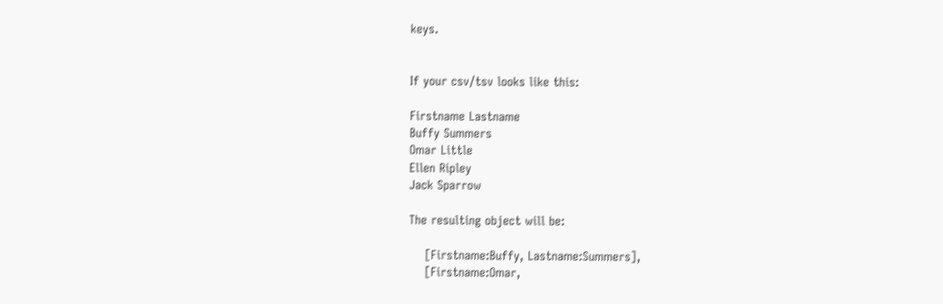keys.


If your csv/tsv looks like this:

Firstname Lastname
Buffy Summers
Omar Little
Ellen Ripley
Jack Sparrow

The resulting object will be:

    [Firstname:Buffy, Lastname:Summers],
    [Firstname:Omar,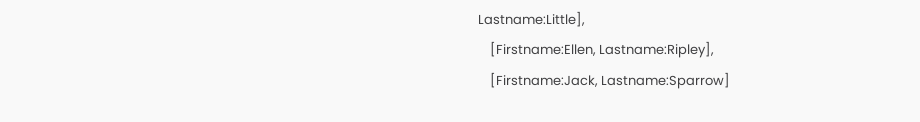Lastname:Little],
    [Firstname:Ellen, Lastname:Ripley],
    [Firstname:Jack, Lastname:Sparrow]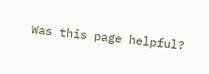Was this page helpful?